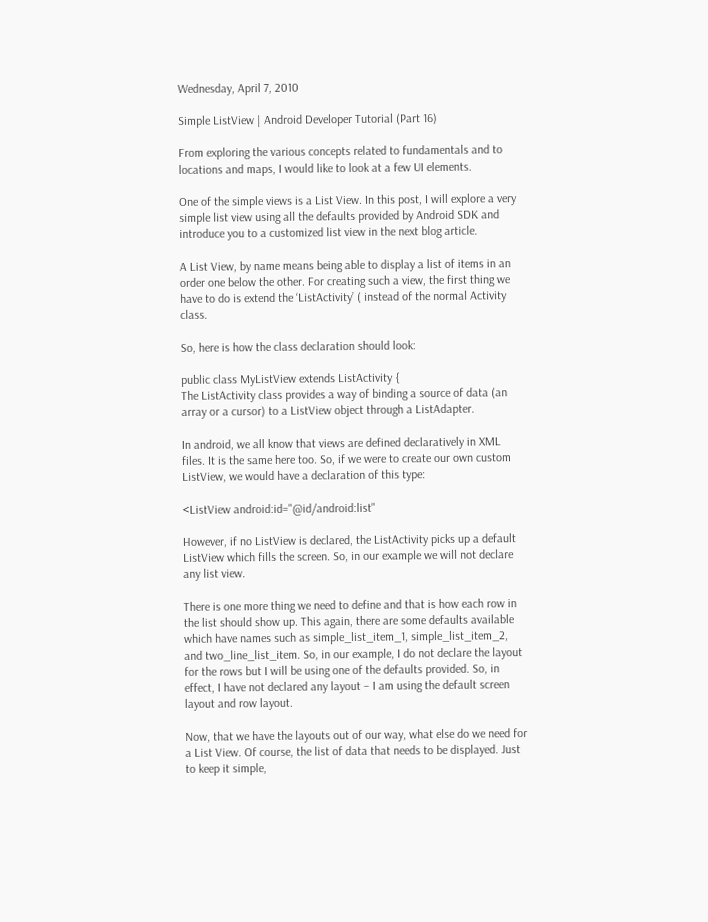Wednesday, April 7, 2010

Simple ListView | Android Developer Tutorial (Part 16)

From exploring the various concepts related to fundamentals and to locations and maps, I would like to look at a few UI elements.

One of the simple views is a List View. In this post, I will explore a very simple list view using all the defaults provided by Android SDK and introduce you to a customized list view in the next blog article.

A List View, by name means being able to display a list of items in an order one below the other. For creating such a view, the first thing we have to do is extend the ‘ListActivity’ ( instead of the normal Activity class.

So, here is how the class declaration should look:

public class MyListView extends ListActivity {
The ListActivity class provides a way of binding a source of data (an array or a cursor) to a ListView object through a ListAdapter.

In android, we all know that views are defined declaratively in XML files. It is the same here too. So, if we were to create our own custom ListView, we would have a declaration of this type:

<ListView android:id="@id/android:list"

However, if no ListView is declared, the ListActivity picks up a default ListView which fills the screen. So, in our example we will not declare any list view.

There is one more thing we need to define and that is how each row in the list should show up. This again, there are some defaults available which have names such as simple_list_item_1, simple_list_item_2, and two_line_list_item. So, in our example, I do not declare the layout for the rows but I will be using one of the defaults provided. So, in effect, I have not declared any layout – I am using the default screen layout and row layout.

Now, that we have the layouts out of our way, what else do we need for a List View. Of course, the list of data that needs to be displayed. Just to keep it simple,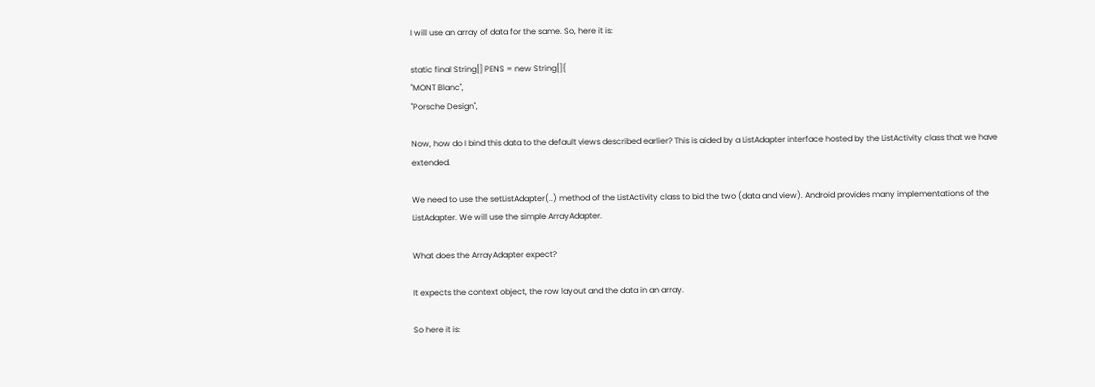I will use an array of data for the same. So, here it is:

static final String[] PENS = new String[]{
"MONT Blanc",
"Porsche Design",

Now, how do I bind this data to the default views described earlier? This is aided by a ListAdapter interface hosted by the ListActivity class that we have extended.

We need to use the setListAdapter(..) method of the ListActivity class to bid the two (data and view). Android provides many implementations of the ListAdapter. We will use the simple ArrayAdapter.

What does the ArrayAdapter expect?

It expects the context object, the row layout and the data in an array.

So here it is: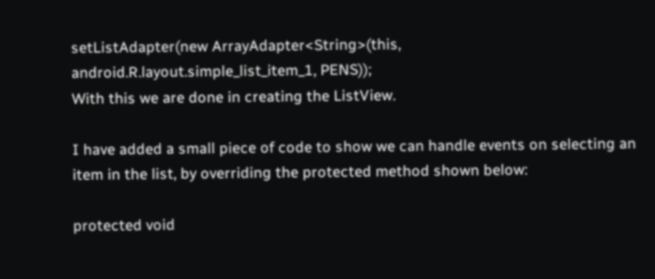setListAdapter(new ArrayAdapter<String>(this,
android.R.layout.simple_list_item_1, PENS));
With this we are done in creating the ListView.

I have added a small piece of code to show we can handle events on selecting an item in the list, by overriding the protected method shown below:

protected void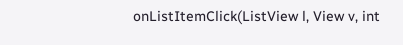onListItemClick(ListView l, View v, int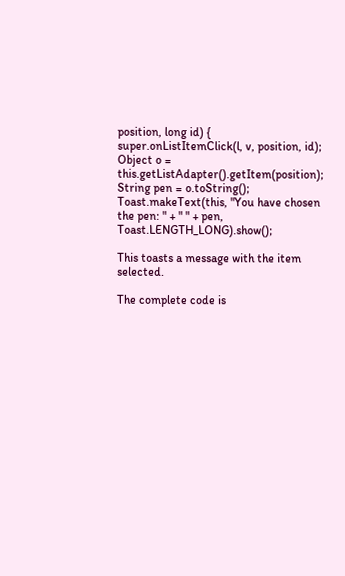position, long id) {
super.onListItemClick(l, v, position, id);
Object o = this.getListAdapter().getItem(position);
String pen = o.toString();
Toast.makeText(this, "You have chosen the pen: " + " " + pen, Toast.LENGTH_LONG).show();

This toasts a message with the item selected.

The complete code is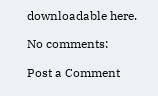downloadable here.

No comments:

Post a Comment